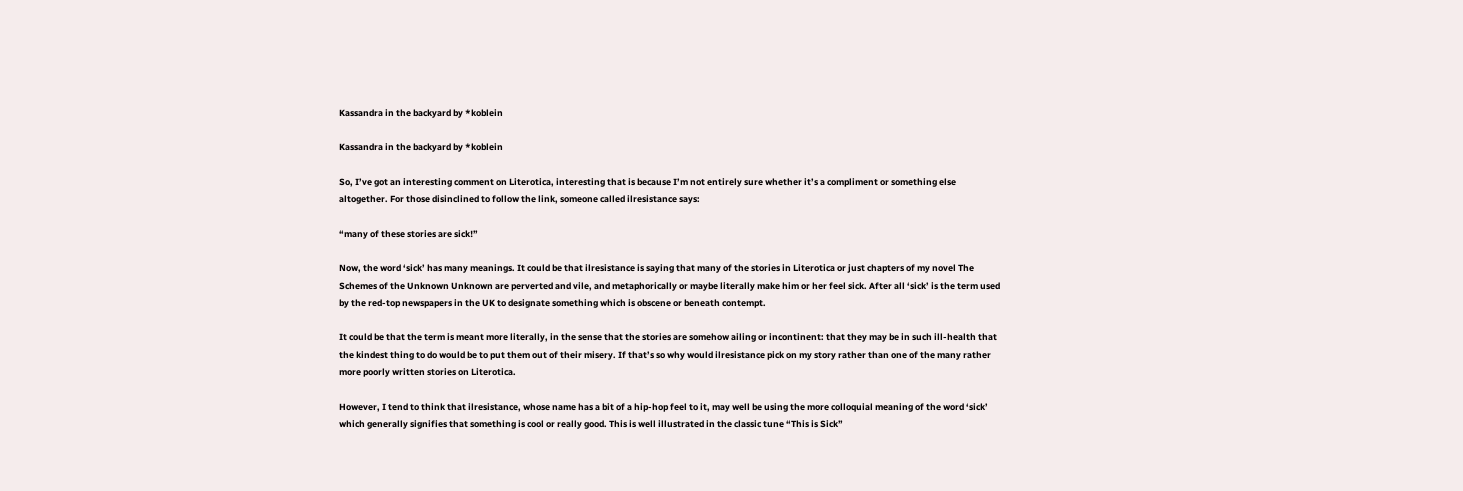Kassandra in the backyard by *koblein

Kassandra in the backyard by *koblein

So, I’ve got an interesting comment on Literotica, interesting that is because I’m not entirely sure whether it’s a compliment or something else altogether. For those disinclined to follow the link, someone called ilresistance says:

“many of these stories are sick!”

Now, the word ‘sick’ has many meanings. It could be that ilresistance is saying that many of the stories in Literotica or just chapters of my novel The Schemes of the Unknown Unknown are perverted and vile, and metaphorically or maybe literally make him or her feel sick. After all ‘sick’ is the term used by the red-top newspapers in the UK to designate something which is obscene or beneath contempt.

It could be that the term is meant more literally, in the sense that the stories are somehow ailing or incontinent: that they may be in such ill-health that the kindest thing to do would be to put them out of their misery. If that’s so why would ilresistance pick on my story rather than one of the many rather more poorly written stories on Literotica.

However, I tend to think that ilresistance, whose name has a bit of a hip-hop feel to it, may well be using the more colloquial meaning of the word ‘sick’ which generally signifies that something is cool or really good. This is well illustrated in the classic tune “This is Sick”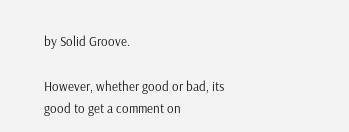by Solid Groove.

However, whether good or bad, its good to get a comment on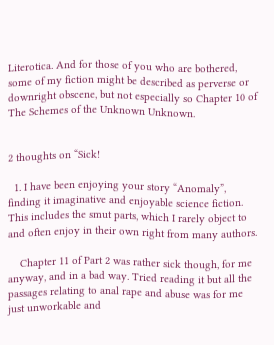Literotica. And for those of you who are bothered, some of my fiction might be described as perverse or downright obscene, but not especially so Chapter 10 of The Schemes of the Unknown Unknown.


2 thoughts on “Sick!

  1. I have been enjoying your story “Anomaly”, finding it imaginative and enjoyable science fiction. This includes the smut parts, which I rarely object to and often enjoy in their own right from many authors.

    Chapter 11 of Part 2 was rather sick though, for me anyway, and in a bad way. Tried reading it but all the passages relating to anal rape and abuse was for me just unworkable and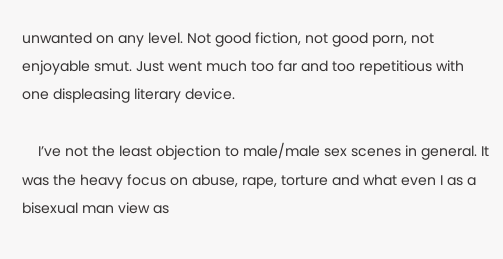unwanted on any level. Not good fiction, not good porn, not enjoyable smut. Just went much too far and too repetitious with one displeasing literary device.

    I’ve not the least objection to male/male sex scenes in general. It was the heavy focus on abuse, rape, torture and what even I as a bisexual man view as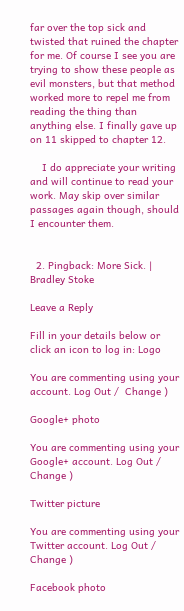far over the top sick and twisted that ruined the chapter for me. Of course I see you are trying to show these people as evil monsters, but that method worked more to repel me from reading the thing than anything else. I finally gave up on 11 skipped to chapter 12.

    I do appreciate your writing and will continue to read your work. May skip over similar passages again though, should I encounter them.


  2. Pingback: More Sick. | Bradley Stoke

Leave a Reply

Fill in your details below or click an icon to log in: Logo

You are commenting using your account. Log Out /  Change )

Google+ photo

You are commenting using your Google+ account. Log Out /  Change )

Twitter picture

You are commenting using your Twitter account. Log Out /  Change )

Facebook photo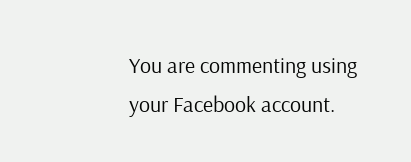You are commenting using your Facebook account.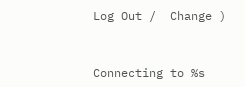Log Out /  Change )


Connecting to %s